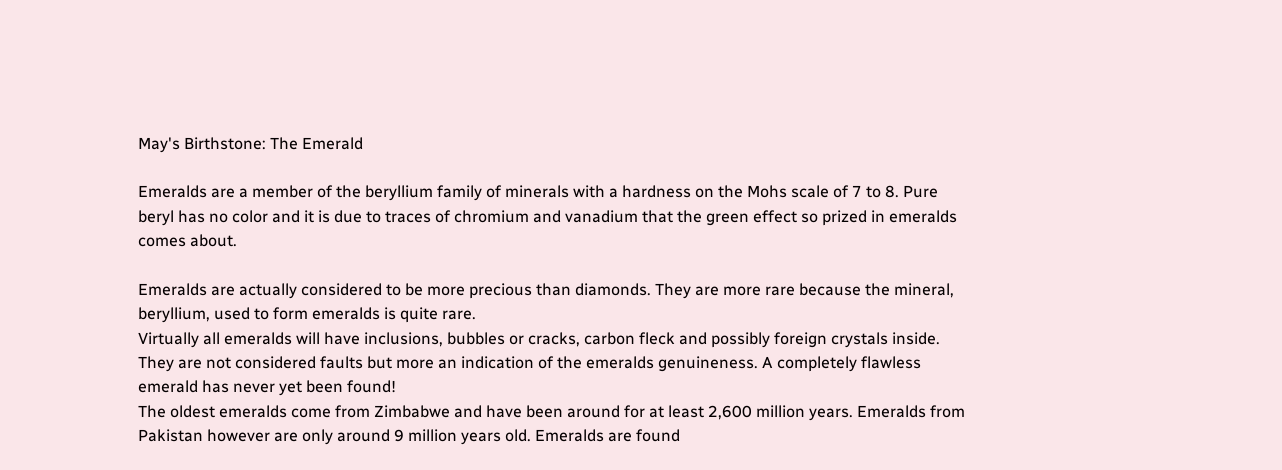May's Birthstone: The Emerald

Emeralds are a member of the beryllium family of minerals with a hardness on the Mohs scale of 7 to 8. Pure beryl has no color and it is due to traces of chromium and vanadium that the green effect so prized in emeralds comes about.

Emeralds are actually considered to be more precious than diamonds. They are more rare because the mineral, beryllium, used to form emeralds is quite rare.
Virtually all emeralds will have inclusions, bubbles or cracks, carbon fleck and possibly foreign crystals inside. They are not considered faults but more an indication of the emeralds genuineness. A completely flawless emerald has never yet been found!
The oldest emeralds come from Zimbabwe and have been around for at least 2,600 million years. Emeralds from Pakistan however are only around 9 million years old. Emeralds are found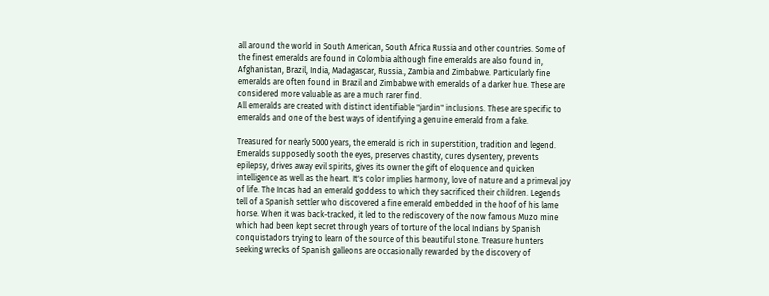all around the world in South American, South Africa Russia and other countries. Some of the finest emeralds are found in Colombia although fine emeralds are also found in, Afghanistan, Brazil, India, Madagascar, Russia., Zambia and Zimbabwe. Particularly fine emeralds are often found in Brazil and Zimbabwe with emeralds of a darker hue. These are considered more valuable as are a much rarer find.
All emeralds are created with distinct identifiable "jardin" inclusions. These are specific to emeralds and one of the best ways of identifying a genuine emerald from a fake.

Treasured for nearly 5000 years, the emerald is rich in superstition, tradition and legend. Emeralds supposedly sooth the eyes, preserves chastity, cures dysentery, prevents epilepsy, drives away evil spirits, gives its owner the gift of eloquence and quicken intelligence as well as the heart. It's color implies harmony, love of nature and a primeval joy of life. The Incas had an emerald goddess to which they sacrificed their children. Legends tell of a Spanish settler who discovered a fine emerald embedded in the hoof of his lame horse. When it was back-tracked, it led to the rediscovery of the now famous Muzo mine which had been kept secret through years of torture of the local Indians by Spanish conquistadors trying to learn of the source of this beautiful stone. Treasure hunters seeking wrecks of Spanish galleons are occasionally rewarded by the discovery of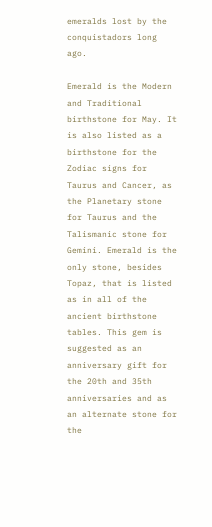emeralds lost by the conquistadors long ago.

Emerald is the Modern and Traditional birthstone for May. It is also listed as a birthstone for the Zodiac signs for Taurus and Cancer, as the Planetary stone for Taurus and the Talismanic stone for Gemini. Emerald is the only stone, besides Topaz, that is listed as in all of the ancient birthstone tables. This gem is suggested as an anniversary gift for the 20th and 35th anniversaries and as an alternate stone for the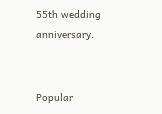55th wedding anniversary.


Popular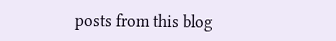posts from this blog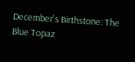December's Birthstone: The Blue Topaz